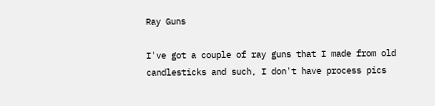Ray Guns

I've got a couple of ray guns that I made from old candlesticks and such, I don't have process pics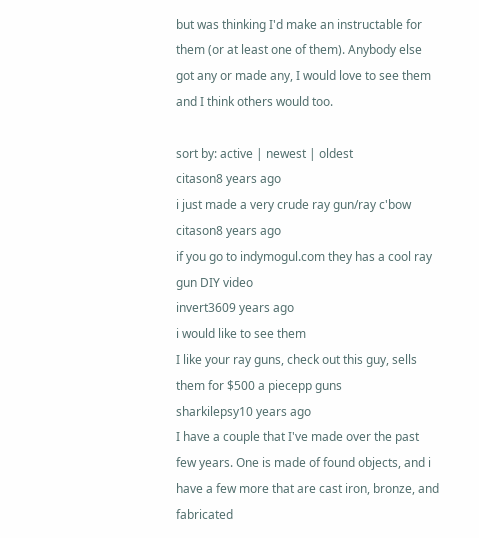but was thinking I'd make an instructable for them (or at least one of them). Anybody else got any or made any, I would love to see them and I think others would too.

sort by: active | newest | oldest
citason8 years ago
i just made a very crude ray gun/ray c'bow
citason8 years ago
if you go to indymogul.com they has a cool ray gun DIY video
invert3609 years ago
i would like to see them
I like your ray guns, check out this guy, sells them for $500 a piecepp guns
sharkilepsy10 years ago
I have a couple that I've made over the past few years. One is made of found objects, and i have a few more that are cast iron, bronze, and fabricated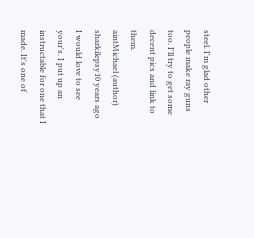steel. I'm glad other people make ray guns too. I'll try to get some decent pics and link to them.
aintMichael (author)  sharkilepsy10 years ago
I would love to see your's. I put up an instructable for one that I made. It's one of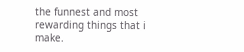the funnest and most rewarding things that i make.